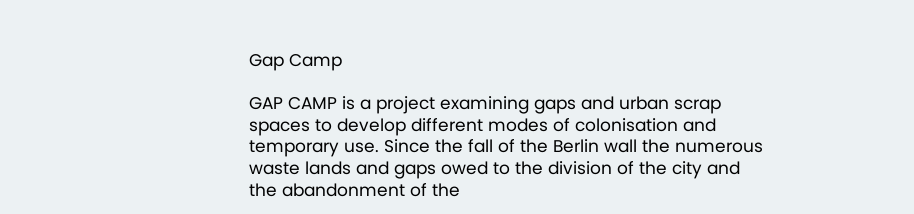Gap Camp

GAP CAMP is a project examining gaps and urban scrap spaces to develop different modes of colonisation and temporary use. Since the fall of the Berlin wall the numerous waste lands and gaps owed to the division of the city and the abandonment of the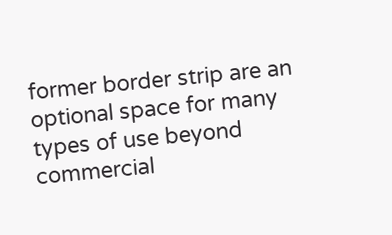former border strip are an optional space for many types of use beyond commercial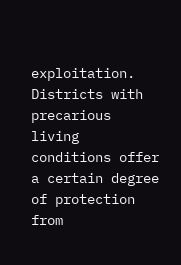exploitation. Districts with precarious living conditions offer a certain degree of protection from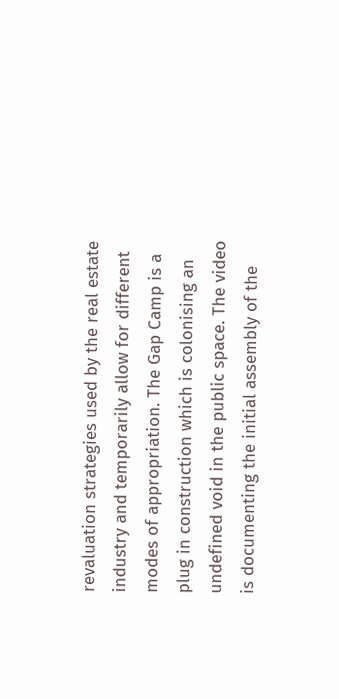revaluation strategies used by the real estate industry and temporarily allow for different modes of appropriation. The Gap Camp is a plug in construction which is colonising an undefined void in the public space. The video is documenting the initial assembly of the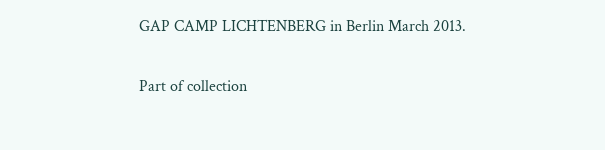GAP CAMP LICHTENBERG in Berlin March 2013.

Part of collection